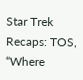Star Trek Recaps: TOS, “Where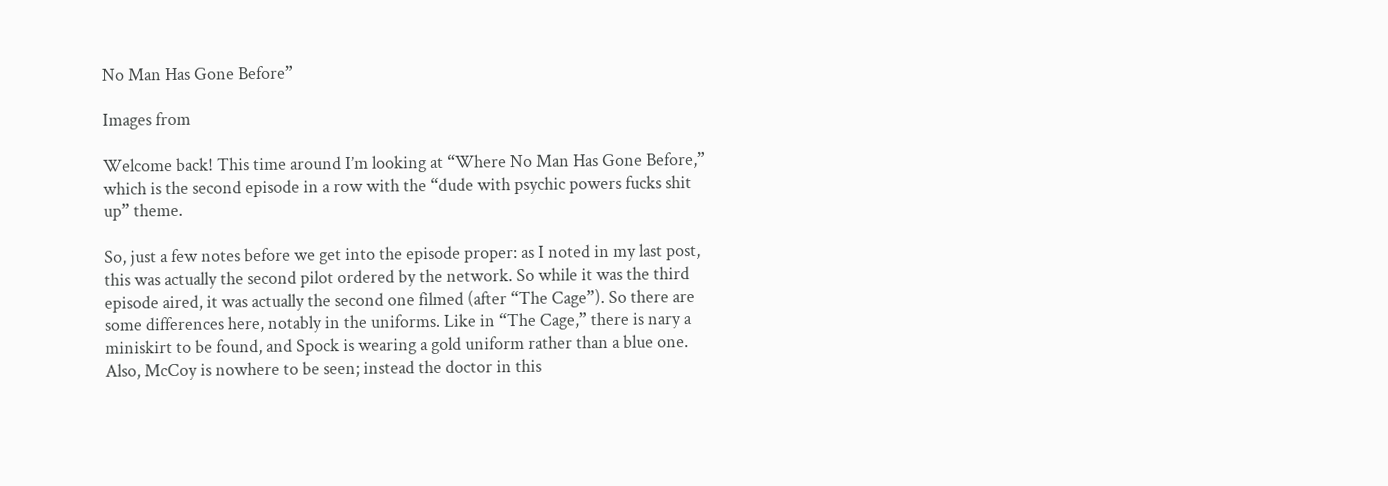No Man Has Gone Before”

Images from

Welcome back! This time around I’m looking at “Where No Man Has Gone Before,” which is the second episode in a row with the “dude with psychic powers fucks shit up” theme.

So, just a few notes before we get into the episode proper: as I noted in my last post, this was actually the second pilot ordered by the network. So while it was the third episode aired, it was actually the second one filmed (after “The Cage”). So there are some differences here, notably in the uniforms. Like in “The Cage,” there is nary a miniskirt to be found, and Spock is wearing a gold uniform rather than a blue one. Also, McCoy is nowhere to be seen; instead the doctor in this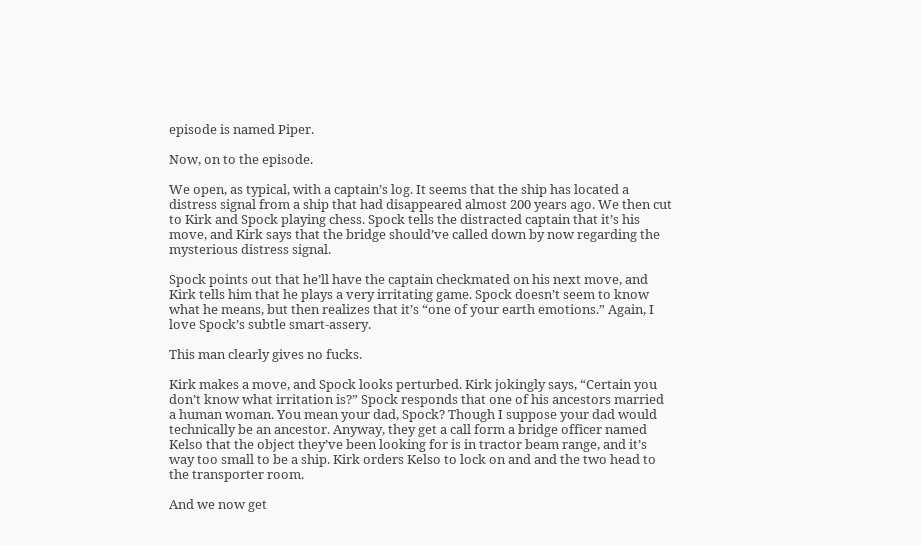episode is named Piper.

Now, on to the episode.

We open, as typical, with a captain’s log. It seems that the ship has located a distress signal from a ship that had disappeared almost 200 years ago. We then cut to Kirk and Spock playing chess. Spock tells the distracted captain that it’s his move, and Kirk says that the bridge should’ve called down by now regarding the mysterious distress signal.

Spock points out that he’ll have the captain checkmated on his next move, and Kirk tells him that he plays a very irritating game. Spock doesn’t seem to know what he means, but then realizes that it’s “one of your earth emotions.” Again, I love Spock’s subtle smart-assery.

This man clearly gives no fucks.

Kirk makes a move, and Spock looks perturbed. Kirk jokingly says, “Certain you don’t know what irritation is?” Spock responds that one of his ancestors married a human woman. You mean your dad, Spock? Though I suppose your dad would technically be an ancestor. Anyway, they get a call form a bridge officer named Kelso that the object they’ve been looking for is in tractor beam range, and it’s way too small to be a ship. Kirk orders Kelso to lock on and and the two head to the transporter room.

And we now get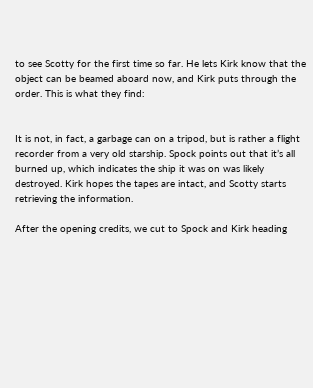to see Scotty for the first time so far. He lets Kirk know that the object can be beamed aboard now, and Kirk puts through the order. This is what they find:


It is not, in fact, a garbage can on a tripod, but is rather a flight recorder from a very old starship. Spock points out that it’s all burned up, which indicates the ship it was on was likely destroyed. Kirk hopes the tapes are intact, and Scotty starts retrieving the information.

After the opening credits, we cut to Spock and Kirk heading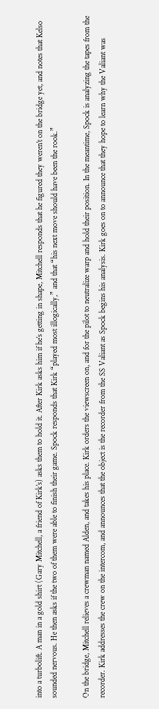into a turbolift. A man in a gold shirt (Gary Mitchell, a friend of Kirk’s) asks them to hold it. After Kirk asks him if he’s getting in shape, Mitchell responds that he figured they weren’t on the bridge yet, and notes that Kelso sounded nervous. He then asks if the two of them were able to finish their game. Spock responds that Kirk “played most illogically,” and that “his next move should have been the rook.”

On the bridge, Mitchell relieves a crewman named Alden, and takes his place. Kirk orders the viewscreen on, and for the pilot to neutralize warp and hold their position. In the meantime, Spock is analyzing the tapes from the recorder. Kirk addresses the crew on the intercom, and announces that the object is the recorder from the SS Valiant as Spock begins his analysis. Kirk goes on to announce that they hope to learn why the Valiant was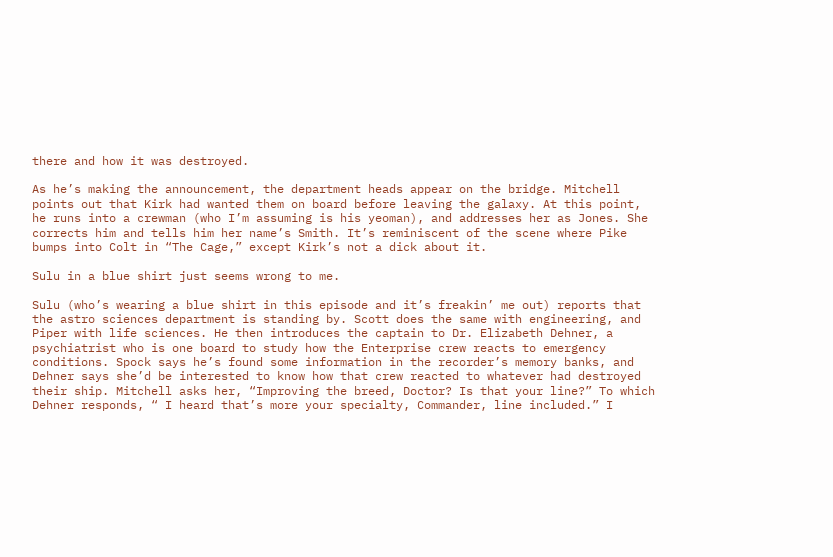there and how it was destroyed.

As he’s making the announcement, the department heads appear on the bridge. Mitchell points out that Kirk had wanted them on board before leaving the galaxy. At this point, he runs into a crewman (who I’m assuming is his yeoman), and addresses her as Jones. She corrects him and tells him her name’s Smith. It’s reminiscent of the scene where Pike bumps into Colt in “The Cage,” except Kirk’s not a dick about it.

Sulu in a blue shirt just seems wrong to me.

Sulu (who’s wearing a blue shirt in this episode and it’s freakin’ me out) reports that the astro sciences department is standing by. Scott does the same with engineering, and Piper with life sciences. He then introduces the captain to Dr. Elizabeth Dehner, a psychiatrist who is one board to study how the Enterprise crew reacts to emergency conditions. Spock says he’s found some information in the recorder’s memory banks, and Dehner says she’d be interested to know how that crew reacted to whatever had destroyed their ship. Mitchell asks her, “Improving the breed, Doctor? Is that your line?” To which Dehner responds, “ I heard that’s more your specialty, Commander, line included.” I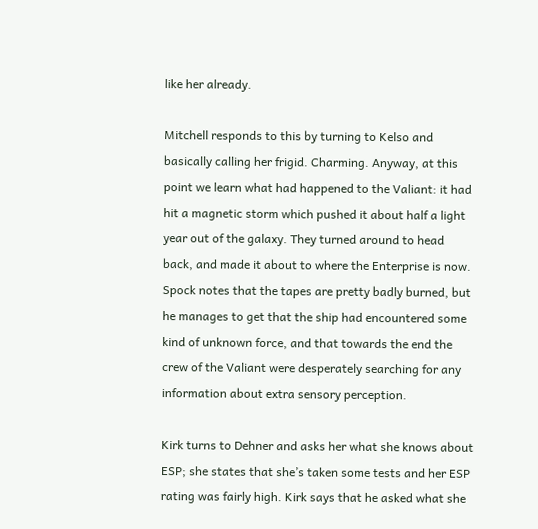like her already.

Mitchell responds to this by turning to Kelso and basically calling her frigid. Charming. Anyway, at this point we learn what had happened to the Valiant: it had hit a magnetic storm which pushed it about half a light year out of the galaxy. They turned around to head back, and made it about to where the Enterprise is now. Spock notes that the tapes are pretty badly burned, but he manages to get that the ship had encountered some kind of unknown force, and that towards the end the crew of the Valiant were desperately searching for any information about extra sensory perception.

Kirk turns to Dehner and asks her what she knows about ESP; she states that she’s taken some tests and her ESP rating was fairly high. Kirk says that he asked what she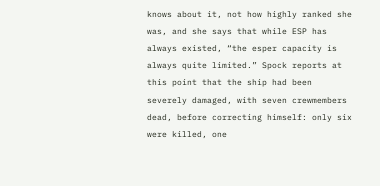knows about it, not how highly ranked she was, and she says that while ESP has always existed, “the esper capacity is always quite limited.” Spock reports at this point that the ship had been severely damaged, with seven crewmembers dead, before correcting himself: only six were killed, one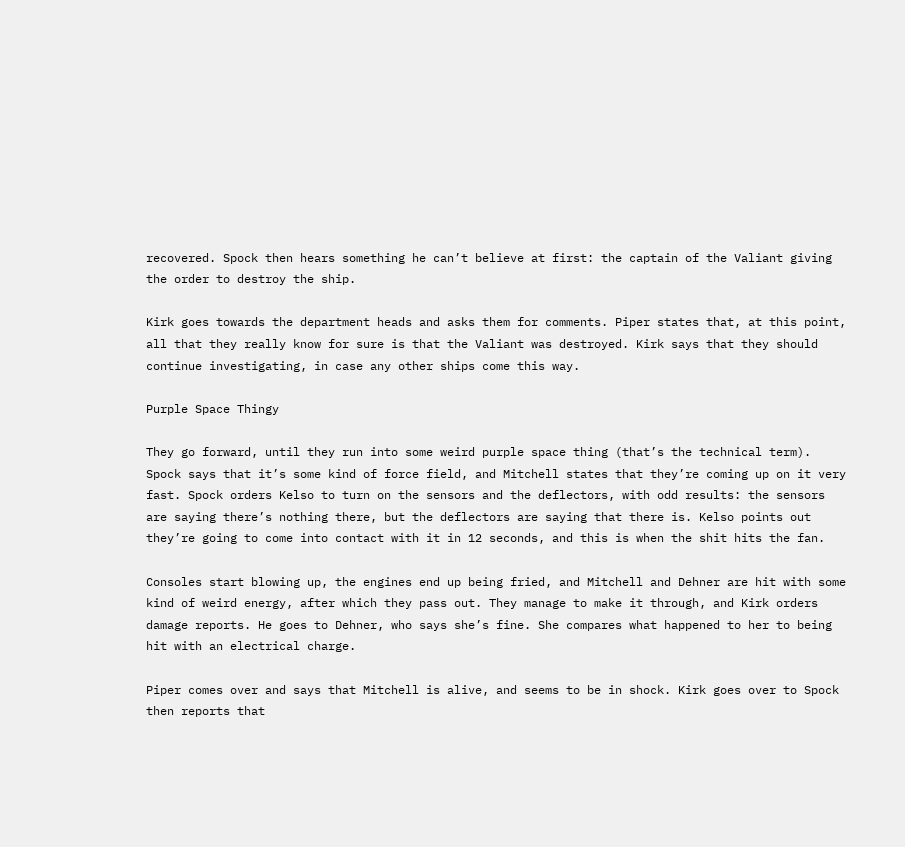recovered. Spock then hears something he can’t believe at first: the captain of the Valiant giving the order to destroy the ship.

Kirk goes towards the department heads and asks them for comments. Piper states that, at this point, all that they really know for sure is that the Valiant was destroyed. Kirk says that they should continue investigating, in case any other ships come this way.

Purple Space Thingy

They go forward, until they run into some weird purple space thing (that’s the technical term). Spock says that it’s some kind of force field, and Mitchell states that they’re coming up on it very fast. Spock orders Kelso to turn on the sensors and the deflectors, with odd results: the sensors are saying there’s nothing there, but the deflectors are saying that there is. Kelso points out they’re going to come into contact with it in 12 seconds, and this is when the shit hits the fan.

Consoles start blowing up, the engines end up being fried, and Mitchell and Dehner are hit with some kind of weird energy, after which they pass out. They manage to make it through, and Kirk orders damage reports. He goes to Dehner, who says she’s fine. She compares what happened to her to being hit with an electrical charge.

Piper comes over and says that Mitchell is alive, and seems to be in shock. Kirk goes over to Spock then reports that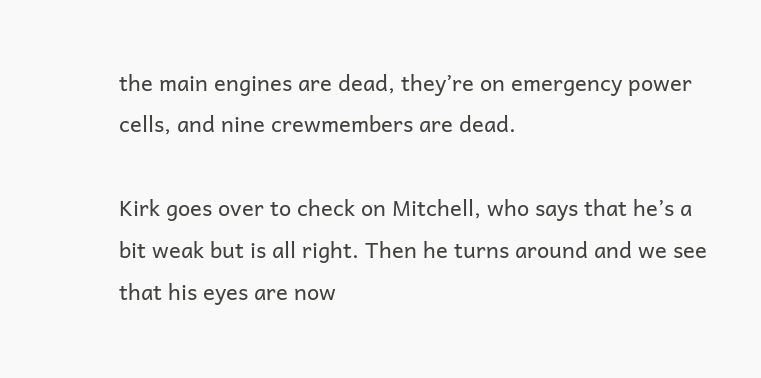the main engines are dead, they’re on emergency power cells, and nine crewmembers are dead.

Kirk goes over to check on Mitchell, who says that he’s a bit weak but is all right. Then he turns around and we see that his eyes are now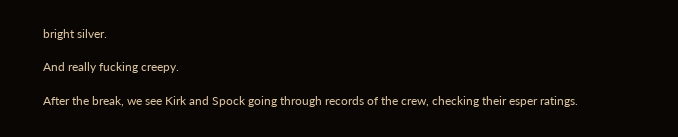bright silver.

And really fucking creepy.

After the break, we see Kirk and Spock going through records of the crew, checking their esper ratings.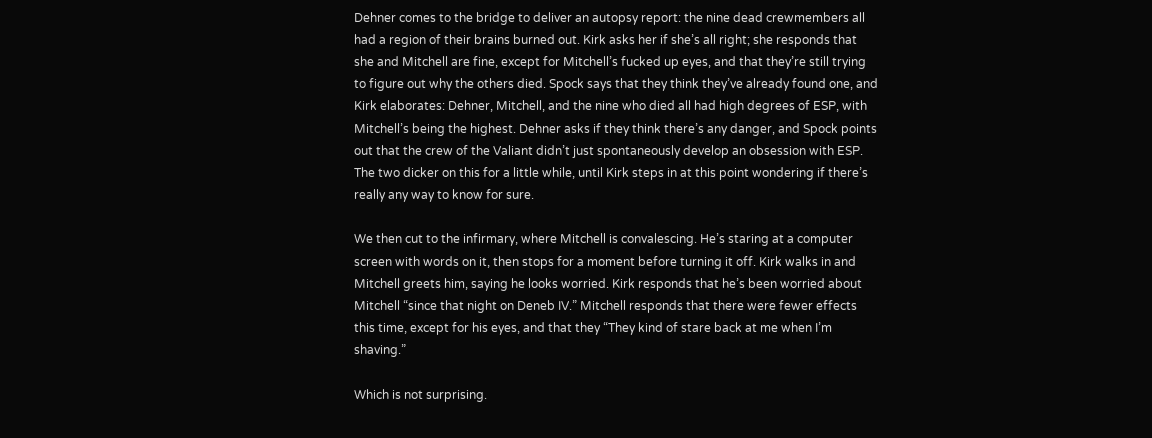Dehner comes to the bridge to deliver an autopsy report: the nine dead crewmembers all had a region of their brains burned out. Kirk asks her if she’s all right; she responds that she and Mitchell are fine, except for Mitchell’s fucked up eyes, and that they’re still trying to figure out why the others died. Spock says that they think they’ve already found one, and Kirk elaborates: Dehner, Mitchell, and the nine who died all had high degrees of ESP, with Mitchell’s being the highest. Dehner asks if they think there’s any danger, and Spock points out that the crew of the Valiant didn’t just spontaneously develop an obsession with ESP.  The two dicker on this for a little while, until Kirk steps in at this point wondering if there’s really any way to know for sure.

We then cut to the infirmary, where Mitchell is convalescing. He’s staring at a computer screen with words on it, then stops for a moment before turning it off. Kirk walks in and Mitchell greets him, saying he looks worried. Kirk responds that he’s been worried about Mitchell “since that night on Deneb IV.” Mitchell responds that there were fewer effects this time, except for his eyes, and that they “They kind of stare back at me when I’m shaving.”

Which is not surprising.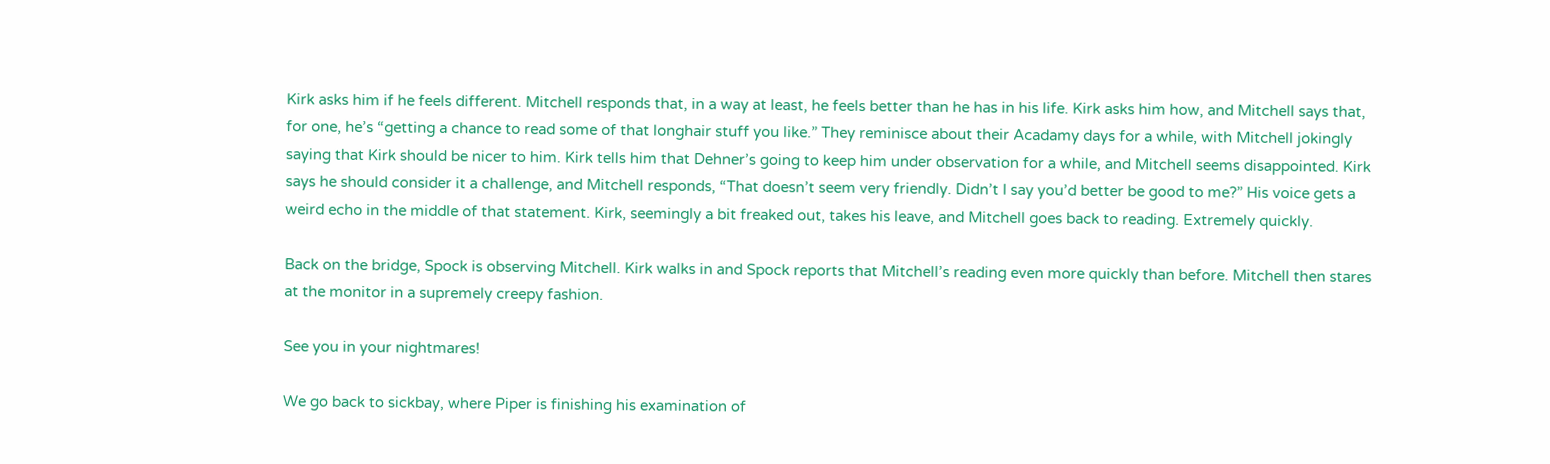Kirk asks him if he feels different. Mitchell responds that, in a way at least, he feels better than he has in his life. Kirk asks him how, and Mitchell says that, for one, he’s “getting a chance to read some of that longhair stuff you like.” They reminisce about their Acadamy days for a while, with Mitchell jokingly saying that Kirk should be nicer to him. Kirk tells him that Dehner’s going to keep him under observation for a while, and Mitchell seems disappointed. Kirk says he should consider it a challenge, and Mitchell responds, “That doesn’t seem very friendly. Didn’t I say you’d better be good to me?” His voice gets a weird echo in the middle of that statement. Kirk, seemingly a bit freaked out, takes his leave, and Mitchell goes back to reading. Extremely quickly.

Back on the bridge, Spock is observing Mitchell. Kirk walks in and Spock reports that Mitchell’s reading even more quickly than before. Mitchell then stares at the monitor in a supremely creepy fashion.

See you in your nightmares!

We go back to sickbay, where Piper is finishing his examination of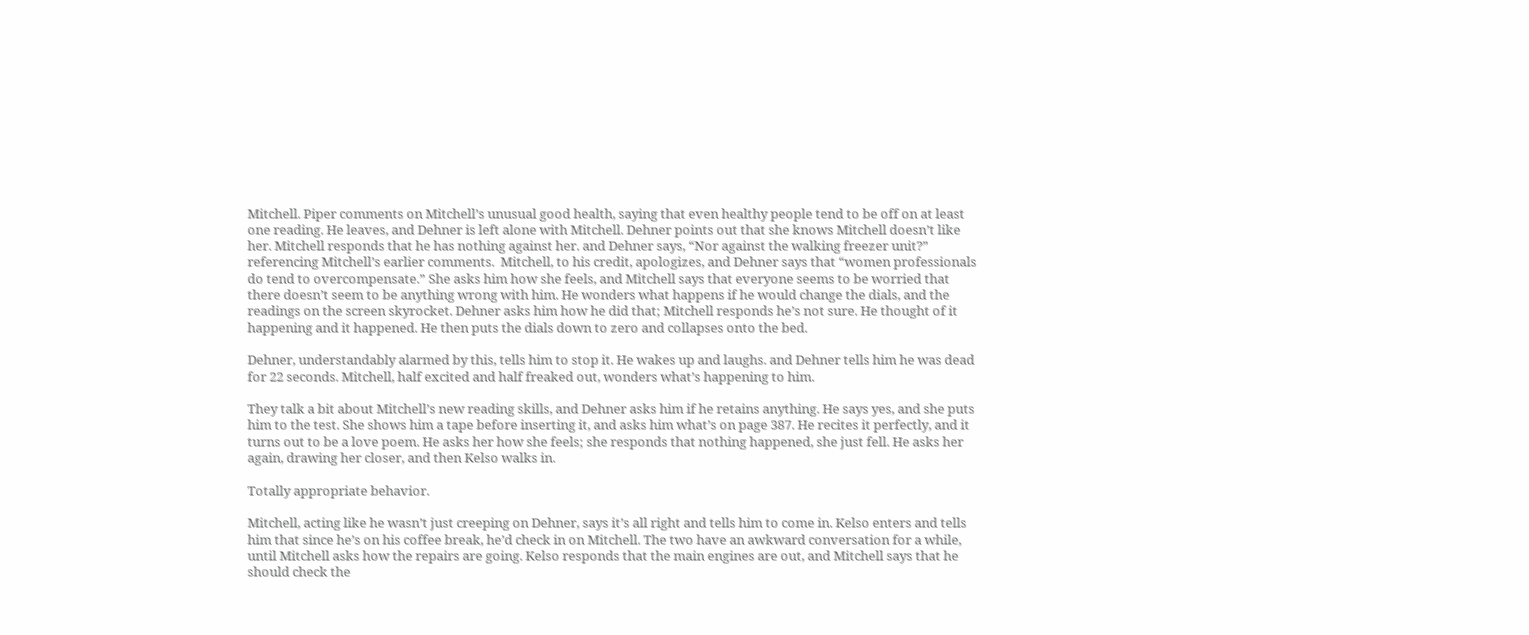Mitchell. Piper comments on Mitchell’s unusual good health, saying that even healthy people tend to be off on at least one reading. He leaves, and Dehner is left alone with Mitchell. Dehner points out that she knows Mitchell doesn’t like her. Mitchell responds that he has nothing against her. and Dehner says, “Nor against the walking freezer unit?” referencing Mitchell’s earlier comments.  Mitchell, to his credit, apologizes, and Dehner says that “women professionals do tend to overcompensate.” She asks him how she feels, and Mitchell says that everyone seems to be worried that there doesn’t seem to be anything wrong with him. He wonders what happens if he would change the dials, and the readings on the screen skyrocket. Dehner asks him how he did that; Mitchell responds he’s not sure. He thought of it happening and it happened. He then puts the dials down to zero and collapses onto the bed.

Dehner, understandably alarmed by this, tells him to stop it. He wakes up and laughs. and Dehner tells him he was dead for 22 seconds. Mitchell, half excited and half freaked out, wonders what’s happening to him.

They talk a bit about Mitchell’s new reading skills, and Dehner asks him if he retains anything. He says yes, and she puts him to the test. She shows him a tape before inserting it, and asks him what’s on page 387. He recites it perfectly, and it turns out to be a love poem. He asks her how she feels; she responds that nothing happened, she just fell. He asks her again, drawing her closer, and then Kelso walks in.

Totally appropriate behavior.

Mitchell, acting like he wasn’t just creeping on Dehner, says it’s all right and tells him to come in. Kelso enters and tells him that since he’s on his coffee break, he’d check in on Mitchell. The two have an awkward conversation for a while, until Mitchell asks how the repairs are going. Kelso responds that the main engines are out, and Mitchell says that he should check the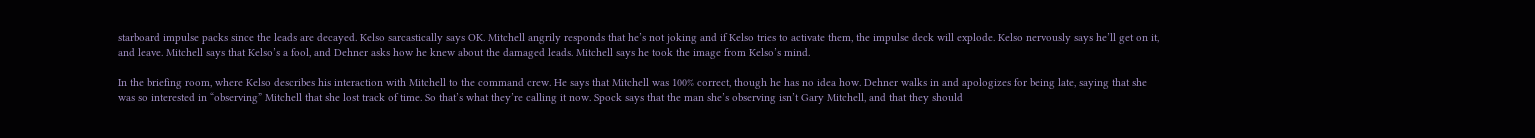starboard impulse packs since the leads are decayed. Kelso sarcastically says OK. Mitchell angrily responds that he’s not joking and if Kelso tries to activate them, the impulse deck will explode. Kelso nervously says he’ll get on it, and leave. Mitchell says that Kelso’s a fool, and Dehner asks how he knew about the damaged leads. Mitchell says he took the image from Kelso’s mind.

In the briefing room, where Kelso describes his interaction with Mitchell to the command crew. He says that Mitchell was 100% correct, though he has no idea how. Dehner walks in and apologizes for being late, saying that she was so interested in “observing” Mitchell that she lost track of time. So that’s what they’re calling it now. Spock says that the man she’s observing isn’t Gary Mitchell, and that they should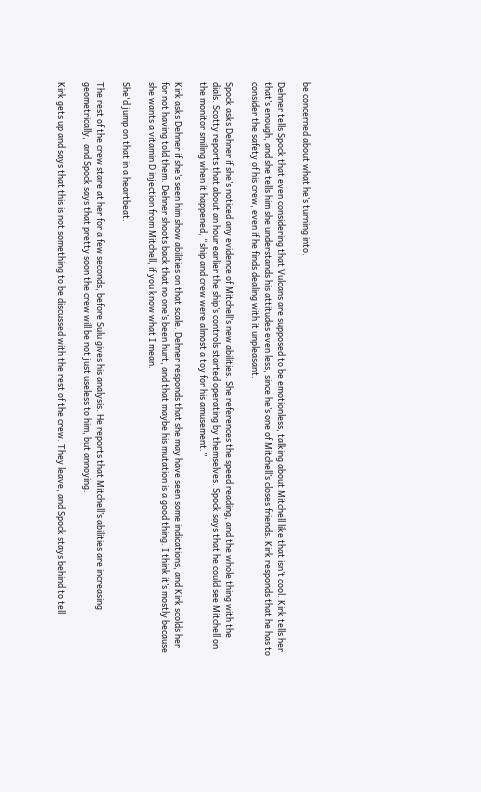be concerned about what he’s turning into.

Dehner tells Spock that even considering that Vulcans are supposed to be emotionless, talking about Mitchell like that isn’t cool. Kirk tells her that’s enough, and she tells him she understands his attitudes even less, since he’s one of Mitchell’s closes friends. Kirk responds that he has to consider the safety of his crew, even if he finds dealing with it unpleasant.

Spock asks Dehner if she’s noticed any evidence of Mitchell’s new abilities. She references the speed reading, and the whole thing with the dials. Scotty reports that about an hour earlier the ship’s controls started operating by themselves. Spock says that he could see Mitchell on the monitor smiling when it happened, “ship and crew were almost a toy for his amusement.”

Kirk asks Dehner if she’s seen him show abilities on that scale. Dehner responds that she may have seen some indications, and Kirk scolds her for not having told them. Dehner shoots back that no one’s been hurt, and that maybe his mutation is a good thing. I think it’s mostly because she wants a vitamin D injection from Mitchell, if you know what I mean.

She'd jump on that in a heartbeat.

The rest of the crew stare at her for a few seconds, before Sulu gives his analysis. He reports that Mitchell’s abilities are increasing geometrically,  and Spock says that pretty soon the crew will be not just useless to him, but annoying.

Kirk gets up and says that this is not something to be discussed with the rest of the crew. They leave, and Spock stays behind to tell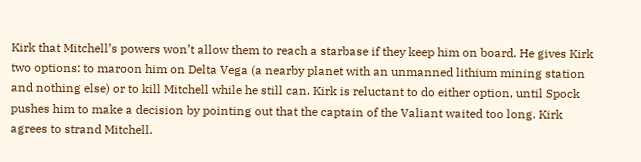Kirk that Mitchell’s powers won’t allow them to reach a starbase if they keep him on board. He gives Kirk two options: to maroon him on Delta Vega (a nearby planet with an unmanned lithium mining station and nothing else) or to kill Mitchell while he still can. Kirk is reluctant to do either option, until Spock pushes him to make a decision by pointing out that the captain of the Valiant waited too long. Kirk agrees to strand Mitchell.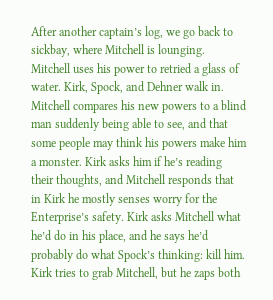After another captain’s log, we go back to sickbay, where Mitchell is lounging. Mitchell uses his power to retried a glass of water. Kirk, Spock, and Dehner walk in. Mitchell compares his new powers to a blind man suddenly being able to see, and that some people may think his powers make him a monster. Kirk asks him if he’s reading their thoughts, and Mitchell responds that in Kirk he mostly senses worry for the Enterprise’s safety. Kirk asks Mitchell what he’d do in his place, and he says he’d probably do what Spock’s thinking: kill him. Kirk tries to grab Mitchell, but he zaps both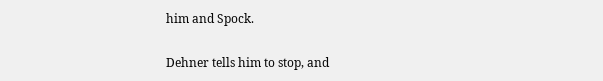him and Spock.

Dehner tells him to stop, and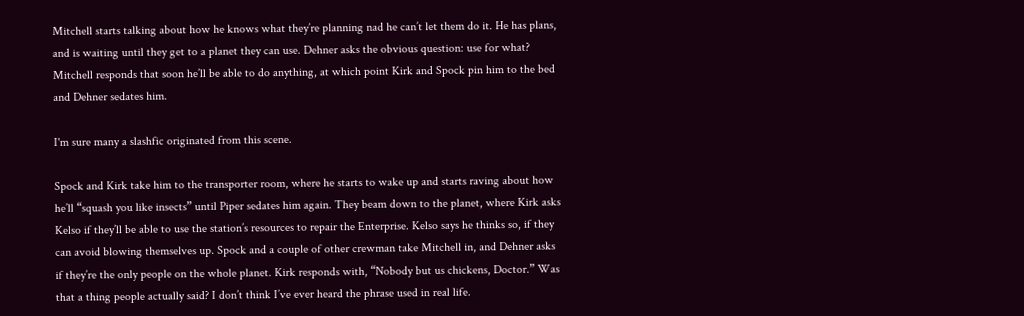Mitchell starts talking about how he knows what they’re planning nad he can’t let them do it. He has plans, and is waiting until they get to a planet they can use. Dehner asks the obvious question: use for what? Mitchell responds that soon he’ll be able to do anything, at which point Kirk and Spock pin him to the bed and Dehner sedates him.

I'm sure many a slashfic originated from this scene.

Spock and Kirk take him to the transporter room, where he starts to wake up and starts raving about how he’ll “squash you like insects” until Piper sedates him again. They beam down to the planet, where Kirk asks Kelso if they’ll be able to use the station’s resources to repair the Enterprise. Kelso says he thinks so, if they can avoid blowing themselves up. Spock and a couple of other crewman take Mitchell in, and Dehner asks if they’re the only people on the whole planet. Kirk responds with, “Nobody but us chickens, Doctor.” Was that a thing people actually said? I don’t think I’ve ever heard the phrase used in real life.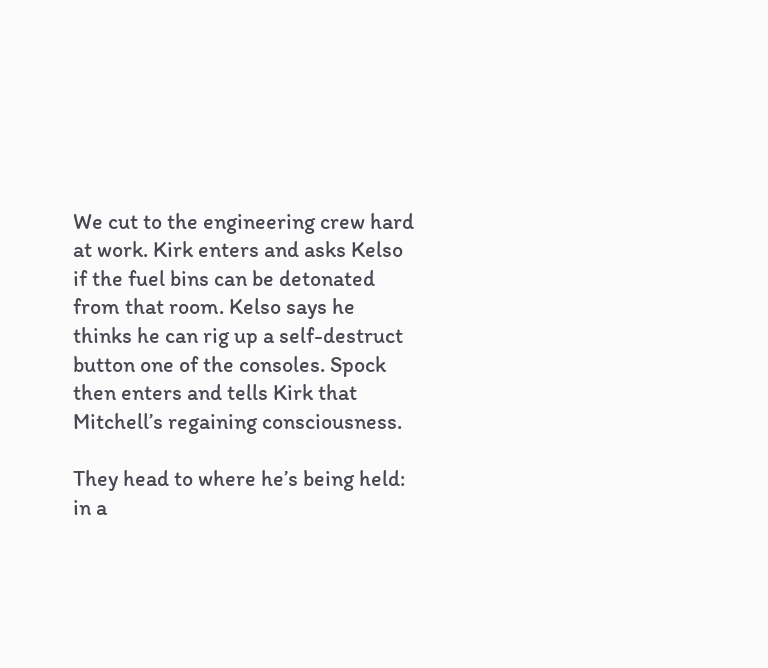We cut to the engineering crew hard at work. Kirk enters and asks Kelso if the fuel bins can be detonated from that room. Kelso says he thinks he can rig up a self-destruct button one of the consoles. Spock then enters and tells Kirk that Mitchell’s regaining consciousness.

They head to where he’s being held: in a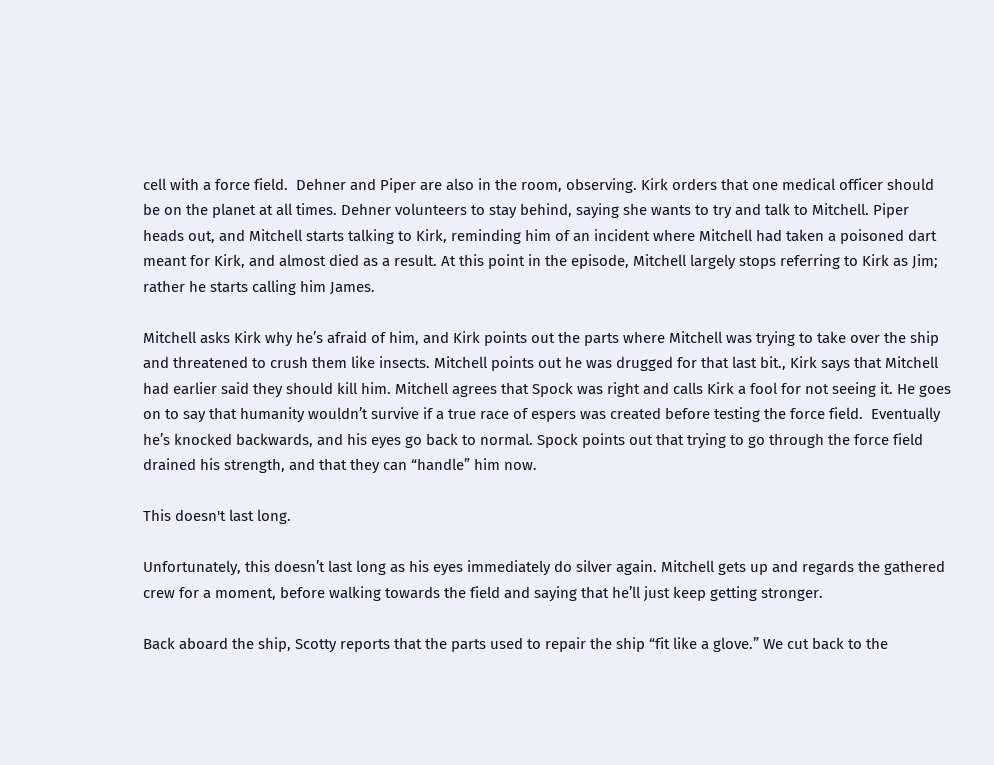cell with a force field.  Dehner and Piper are also in the room, observing. Kirk orders that one medical officer should be on the planet at all times. Dehner volunteers to stay behind, saying she wants to try and talk to Mitchell. Piper heads out, and Mitchell starts talking to Kirk, reminding him of an incident where Mitchell had taken a poisoned dart meant for Kirk, and almost died as a result. At this point in the episode, Mitchell largely stops referring to Kirk as Jim; rather he starts calling him James.

Mitchell asks Kirk why he’s afraid of him, and Kirk points out the parts where Mitchell was trying to take over the ship and threatened to crush them like insects. Mitchell points out he was drugged for that last bit., Kirk says that Mitchell had earlier said they should kill him. Mitchell agrees that Spock was right and calls Kirk a fool for not seeing it. He goes on to say that humanity wouldn’t survive if a true race of espers was created before testing the force field.  Eventually he’s knocked backwards, and his eyes go back to normal. Spock points out that trying to go through the force field drained his strength, and that they can “handle” him now.

This doesn't last long.

Unfortunately, this doesn’t last long as his eyes immediately do silver again. Mitchell gets up and regards the gathered crew for a moment, before walking towards the field and saying that he’ll just keep getting stronger.

Back aboard the ship, Scotty reports that the parts used to repair the ship “fit like a glove.” We cut back to the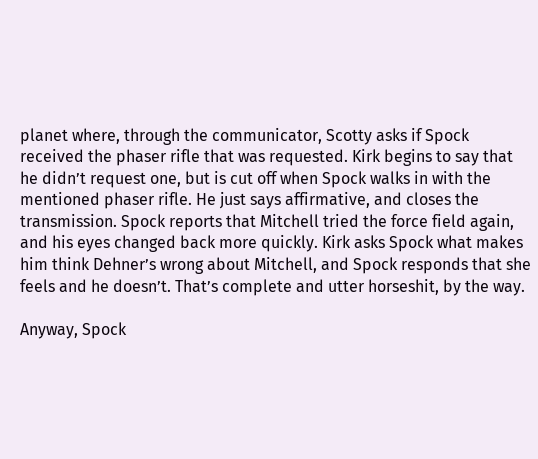planet where, through the communicator, Scotty asks if Spock received the phaser rifle that was requested. Kirk begins to say that he didn’t request one, but is cut off when Spock walks in with the mentioned phaser rifle. He just says affirmative, and closes the transmission. Spock reports that Mitchell tried the force field again, and his eyes changed back more quickly. Kirk asks Spock what makes him think Dehner’s wrong about Mitchell, and Spock responds that she feels and he doesn’t. That’s complete and utter horseshit, by the way.

Anyway, Spock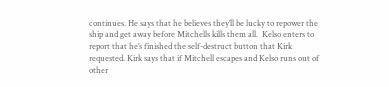continues. He says that he believes they’ll be lucky to repower the ship and get away before Mitchells kills them all.  Kelso enters to report that he’s finished the self-destruct button that Kirk requested. Kirk says that if Mitchell escapes and Kelso runs out of other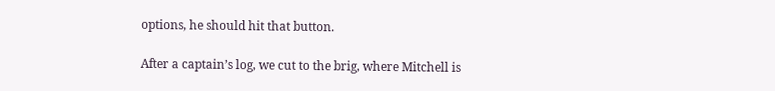options, he should hit that button.

After a captain’s log, we cut to the brig, where Mitchell is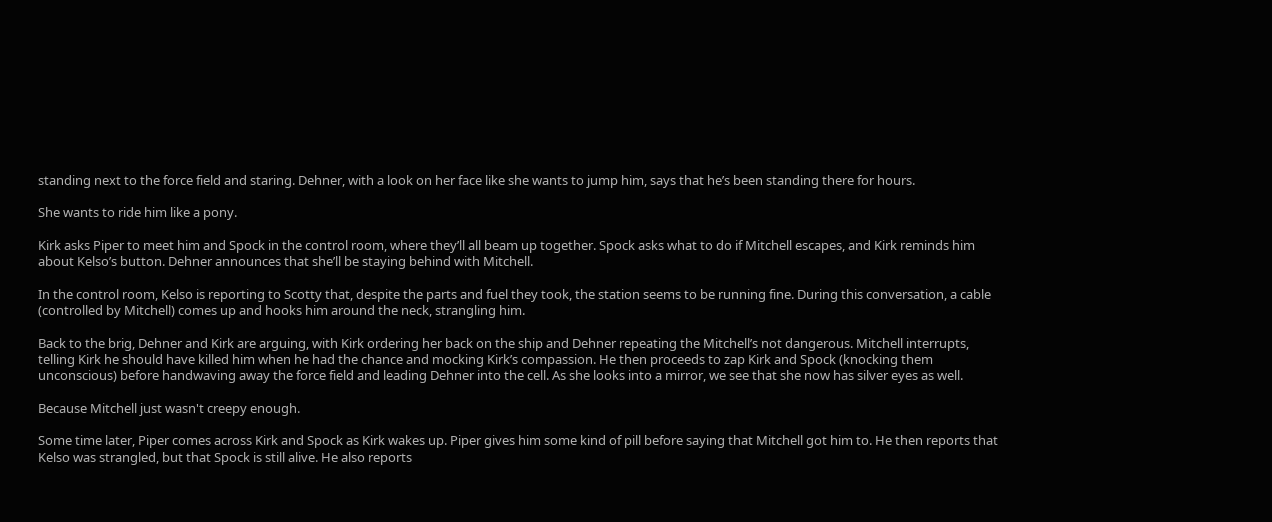standing next to the force field and staring. Dehner, with a look on her face like she wants to jump him, says that he’s been standing there for hours.

She wants to ride him like a pony.

Kirk asks Piper to meet him and Spock in the control room, where they’ll all beam up together. Spock asks what to do if Mitchell escapes, and Kirk reminds him about Kelso’s button. Dehner announces that she’ll be staying behind with Mitchell.

In the control room, Kelso is reporting to Scotty that, despite the parts and fuel they took, the station seems to be running fine. During this conversation, a cable (controlled by Mitchell) comes up and hooks him around the neck, strangling him.

Back to the brig, Dehner and Kirk are arguing, with Kirk ordering her back on the ship and Dehner repeating the Mitchell’s not dangerous. Mitchell interrupts, telling Kirk he should have killed him when he had the chance and mocking Kirk’s compassion. He then proceeds to zap Kirk and Spock (knocking them unconscious) before handwaving away the force field and leading Dehner into the cell. As she looks into a mirror, we see that she now has silver eyes as well.

Because Mitchell just wasn't creepy enough.

Some time later, Piper comes across Kirk and Spock as Kirk wakes up. Piper gives him some kind of pill before saying that Mitchell got him to. He then reports that Kelso was strangled, but that Spock is still alive. He also reports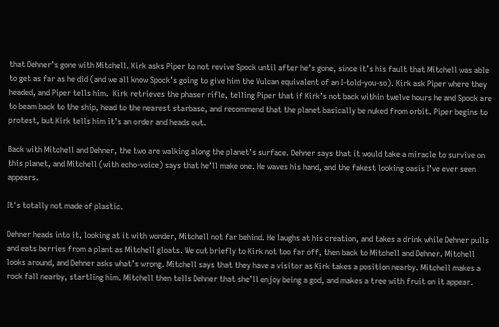that Dehner’s gone with Mitchell. Kirk asks Piper to not revive Spock until after he’s gone, since it’s his fault that Mitchell was able to get as far as he did (and we all know Spock’s going to give him the Vulcan equivalent of an I-told-you-so). Kirk ask Piper where they headed, and Piper tells him.  Kirk retrieves the phaser rifle, telling Piper that if Kirk’s not back within twelve hours he and Spock are to beam back to the ship, head to the nearest starbase, and recommend that the planet basically be nuked from orbit. Piper begins to protest, but Kirk tells him it’s an order and heads out.

Back with Mitchell and Dehner, the two are walking along the planet’s surface. Dehner says that it would take a miracle to survive on this planet, and Mitchell (with echo-voice) says that he’ll make one. He waves his hand, and the fakest looking oasis I’ve ever seen appears.

It's totally not made of plastic.

Dehner heads into it, looking at it with wonder, Mitchell not far behind. He laughs at his creation, and takes a drink while Dehner pulls and eats berries from a plant as Mitchell gloats. We cut briefly to Kirk not too far off, then back to Mitchell and Dehner. Mitchell looks around, and Dehner asks what’s wrong. Mitchell says that they have a visitor as Kirk takes a position nearby. Mitchell makes a rock fall nearby, startling him. Mitchell then tells Dehner that she’ll enjoy being a god, and makes a tree with fruit on it appear.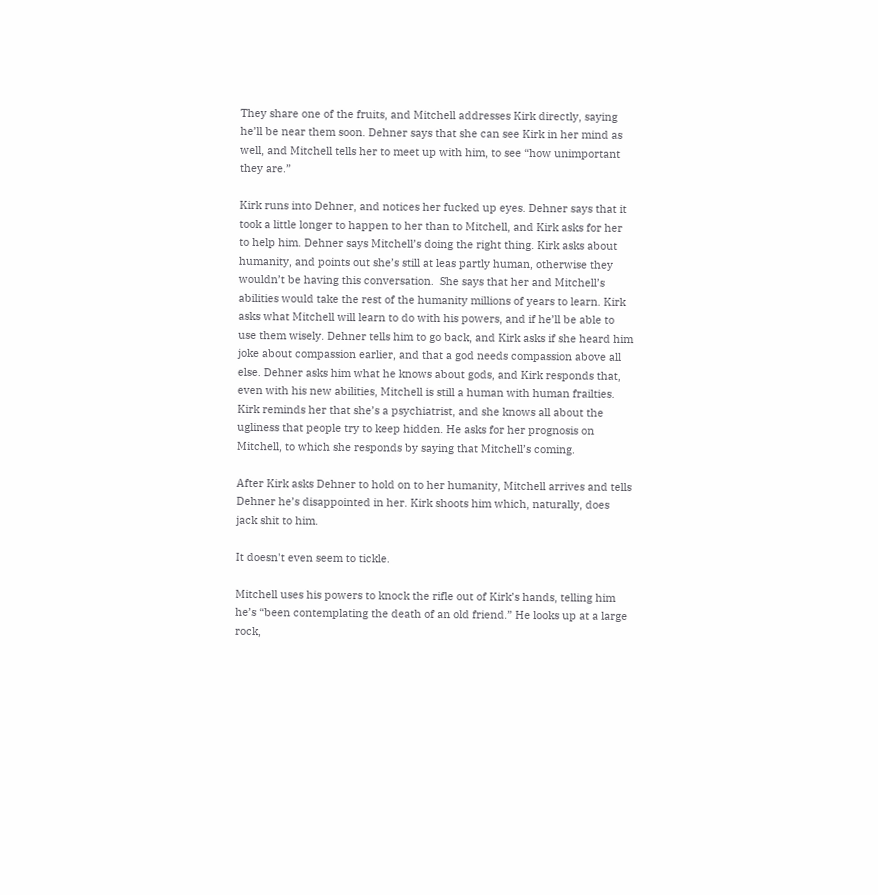They share one of the fruits, and Mitchell addresses Kirk directly, saying he’ll be near them soon. Dehner says that she can see Kirk in her mind as well, and Mitchell tells her to meet up with him, to see “how unimportant they are.”

Kirk runs into Dehner, and notices her fucked up eyes. Dehner says that it took a little longer to happen to her than to Mitchell, and Kirk asks for her to help him. Dehner says Mitchell’s doing the right thing. Kirk asks about humanity, and points out she’s still at leas partly human, otherwise they wouldn’t be having this conversation.  She says that her and Mitchell’s abilities would take the rest of the humanity millions of years to learn. Kirk asks what Mitchell will learn to do with his powers, and if he’ll be able to use them wisely. Dehner tells him to go back, and Kirk asks if she heard him joke about compassion earlier, and that a god needs compassion above all else. Dehner asks him what he knows about gods, and Kirk responds that, even with his new abilities, Mitchell is still a human with human frailties. Kirk reminds her that she’s a psychiatrist, and she knows all about the ugliness that people try to keep hidden. He asks for her prognosis on Mitchell, to which she responds by saying that Mitchell’s coming.

After Kirk asks Dehner to hold on to her humanity, Mitchell arrives and tells Dehner he’s disappointed in her. Kirk shoots him which, naturally, does jack shit to him.

It doesn't even seem to tickle.

Mitchell uses his powers to knock the rifle out of Kirk’s hands, telling him he’s “been contemplating the death of an old friend.” He looks up at a large rock,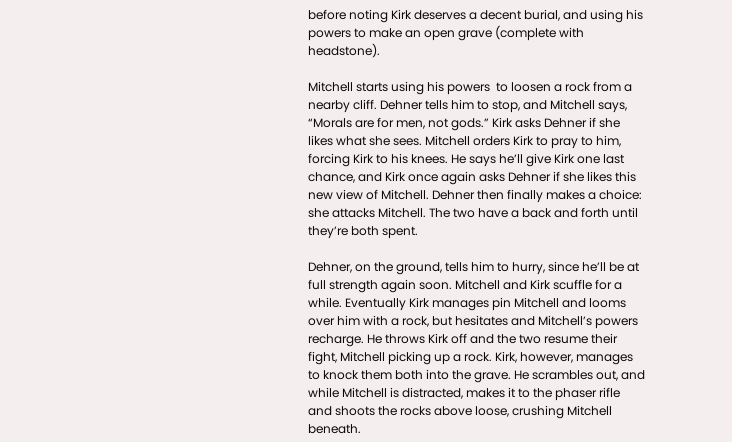before noting Kirk deserves a decent burial, and using his powers to make an open grave (complete with headstone).

Mitchell starts using his powers  to loosen a rock from a nearby cliff. Dehner tells him to stop, and Mitchell says, “Morals are for men, not gods.” Kirk asks Dehner if she likes what she sees. Mitchell orders Kirk to pray to him, forcing Kirk to his knees. He says he’ll give Kirk one last chance, and Kirk once again asks Dehner if she likes this new view of Mitchell. Dehner then finally makes a choice: she attacks Mitchell. The two have a back and forth until they’re both spent.

Dehner, on the ground, tells him to hurry, since he’ll be at full strength again soon. Mitchell and Kirk scuffle for a while. Eventually Kirk manages pin Mitchell and looms over him with a rock, but hesitates and Mitchell’s powers recharge. He throws Kirk off and the two resume their fight, Mitchell picking up a rock. Kirk, however, manages to knock them both into the grave. He scrambles out, and while Mitchell is distracted, makes it to the phaser rifle and shoots the rocks above loose, crushing Mitchell beneath.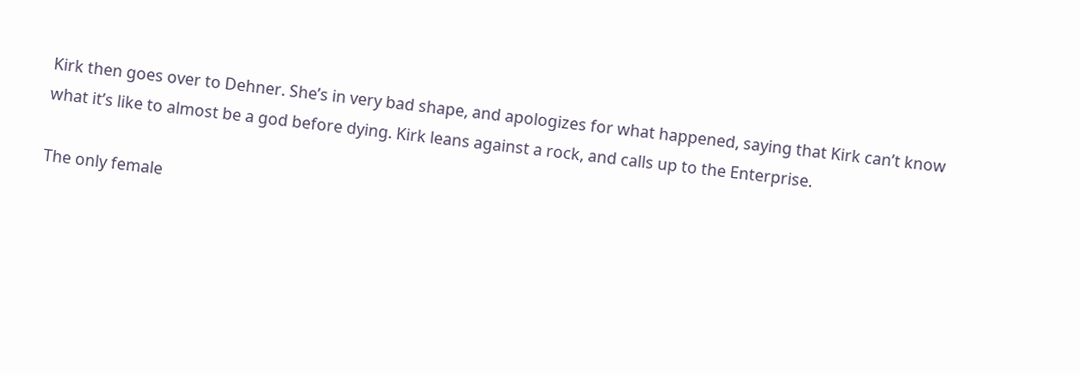Kirk then goes over to Dehner. She’s in very bad shape, and apologizes for what happened, saying that Kirk can’t know what it’s like to almost be a god before dying. Kirk leans against a rock, and calls up to the Enterprise.

The only female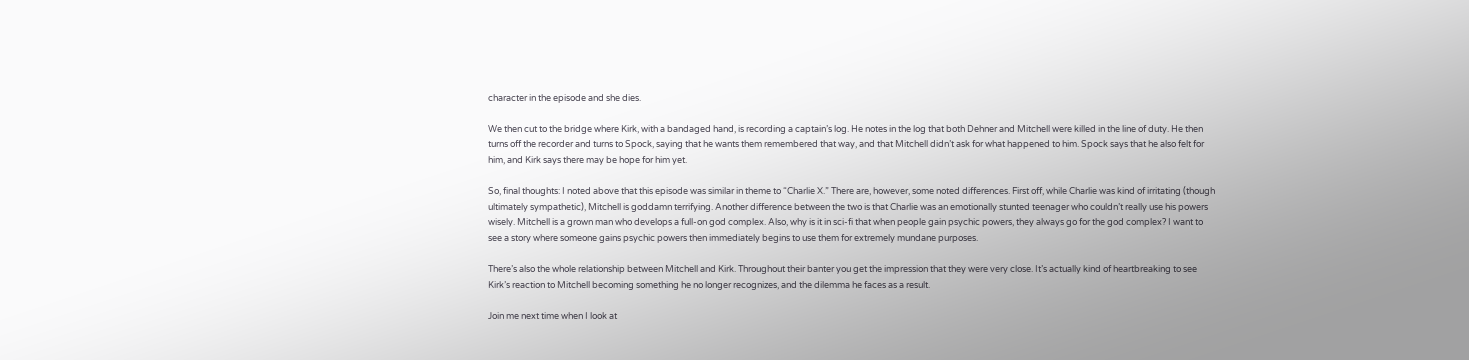character in the episode and she dies.

We then cut to the bridge where Kirk, with a bandaged hand, is recording a captain’s log. He notes in the log that both Dehner and Mitchell were killed in the line of duty. He then turns off the recorder and turns to Spock, saying that he wants them remembered that way, and that Mitchell didn’t ask for what happened to him. Spock says that he also felt for him, and Kirk says there may be hope for him yet.

So, final thoughts: I noted above that this episode was similar in theme to “Charlie X.” There are, however, some noted differences. First off, while Charlie was kind of irritating (though ultimately sympathetic), Mitchell is goddamn terrifying. Another difference between the two is that Charlie was an emotionally stunted teenager who couldn’t really use his powers wisely. Mitchell is a grown man who develops a full-on god complex. Also, why is it in sci-fi that when people gain psychic powers, they always go for the god complex? I want to see a story where someone gains psychic powers then immediately begins to use them for extremely mundane purposes.

There’s also the whole relationship between Mitchell and Kirk. Throughout their banter you get the impression that they were very close. It’s actually kind of heartbreaking to see Kirk’s reaction to Mitchell becoming something he no longer recognizes, and the dilemma he faces as a result.

Join me next time when I look at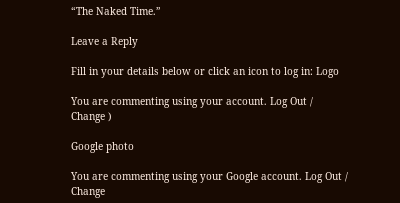“The Naked Time.”

Leave a Reply

Fill in your details below or click an icon to log in: Logo

You are commenting using your account. Log Out /  Change )

Google photo

You are commenting using your Google account. Log Out /  Change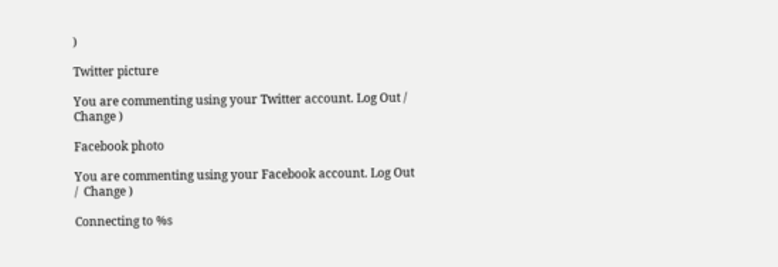)

Twitter picture

You are commenting using your Twitter account. Log Out /  Change )

Facebook photo

You are commenting using your Facebook account. Log Out /  Change )

Connecting to %s